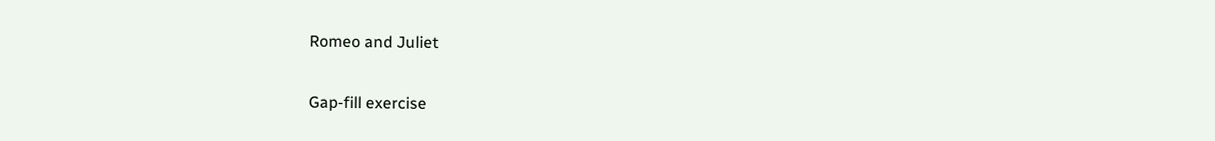Romeo and Juliet

Gap-fill exercise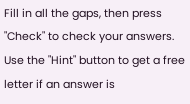Fill in all the gaps, then press "Check" to check your answers. Use the "Hint" button to get a free letter if an answer is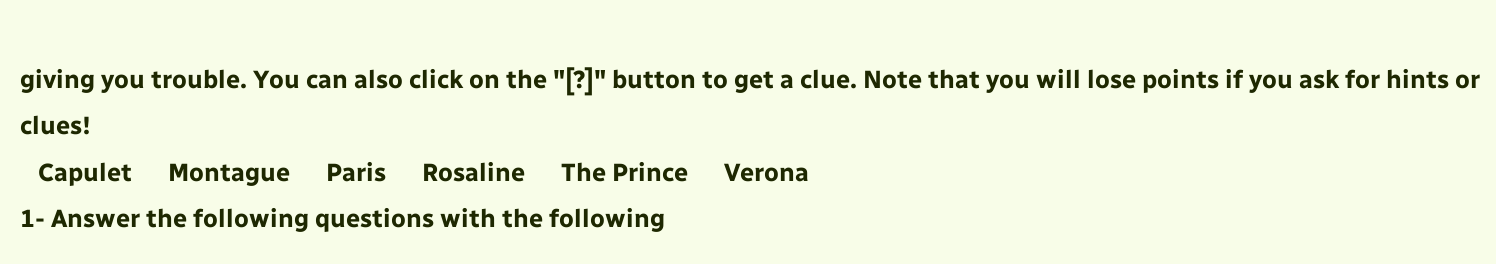giving you trouble. You can also click on the "[?]" button to get a clue. Note that you will lose points if you ask for hints or clues!
   Capulet      Montague      Paris      Rosaline      The Prince      Verona
1- Answer the following questions with the following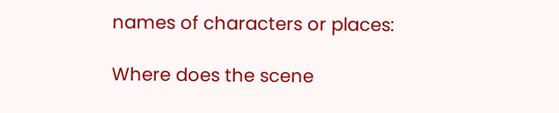names of characters or places:

Where does the scene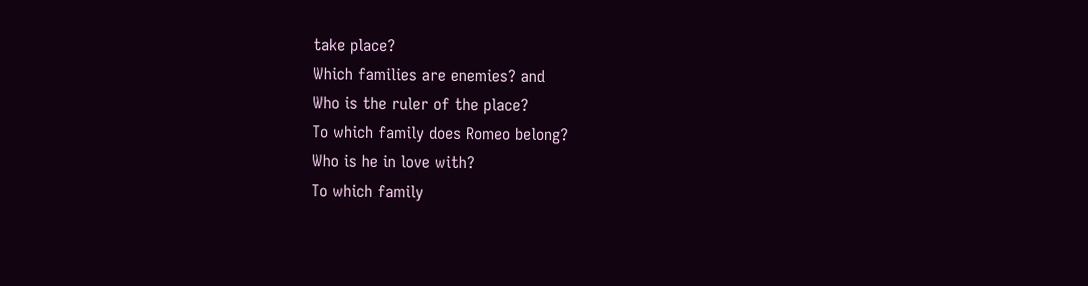take place?
Which families are enemies? and
Who is the ruler of the place?
To which family does Romeo belong?
Who is he in love with?
To which family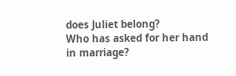does Juliet belong?
Who has asked for her hand in marriage?